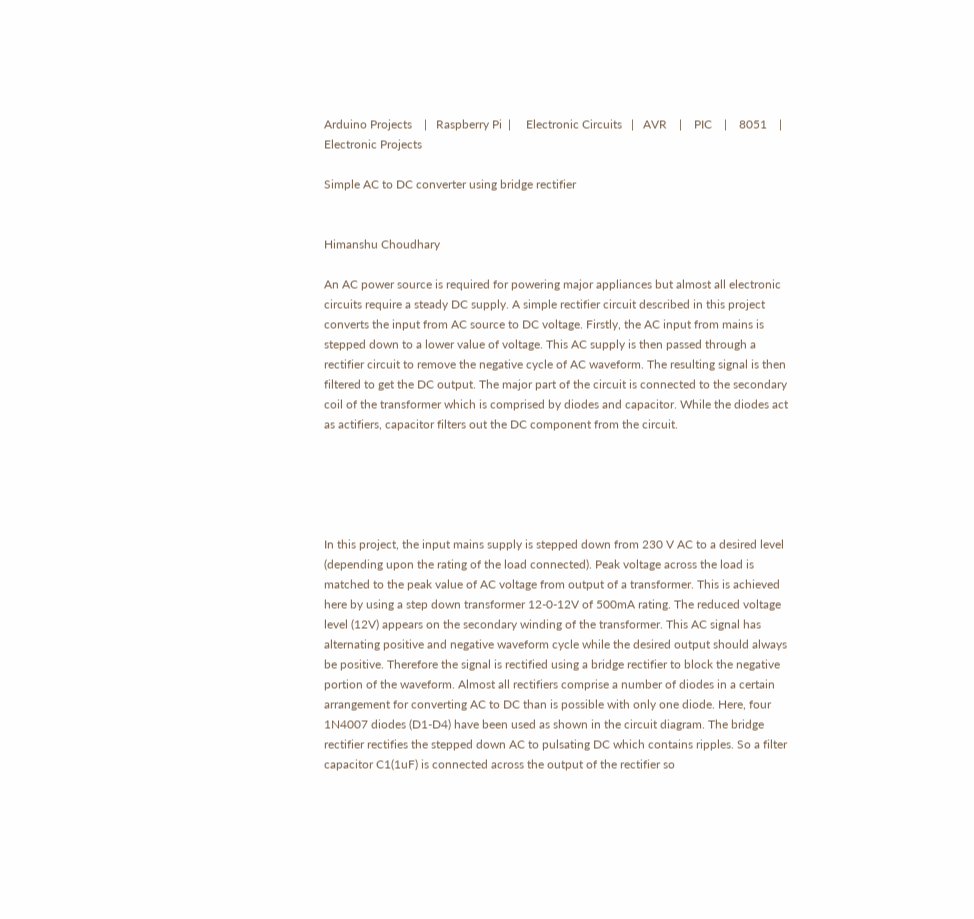Arduino Projects    |   Raspberry Pi  |     Electronic Circuits   |   AVR    |    PIC    |    8051    |    Electronic Projects

Simple AC to DC converter using bridge rectifier


Himanshu Choudhary

An AC power source is required for powering major appliances but almost all electronic circuits require a steady DC supply. A simple rectifier circuit described in this project converts the input from AC source to DC voltage. Firstly, the AC input from mains is stepped down to a lower value of voltage. This AC supply is then passed through a rectifier circuit to remove the negative cycle of AC waveform. The resulting signal is then filtered to get the DC output. The major part of the circuit is connected to the secondary coil of the transformer which is comprised by diodes and capacitor. While the diodes act as actifiers, capacitor filters out the DC component from the circuit.





In this project, the input mains supply is stepped down from 230 V AC to a desired level (depending upon the rating of the load connected). Peak voltage across the load is matched to the peak value of AC voltage from output of a transformer. This is achieved here by using a step down transformer 12-0-12V of 500mA rating. The reduced voltage level (12V) appears on the secondary winding of the transformer. This AC signal has alternating positive and negative waveform cycle while the desired output should always be positive. Therefore the signal is rectified using a bridge rectifier to block the negative portion of the waveform. Almost all rectifiers comprise a number of diodes in a certain arrangement for converting AC to DC than is possible with only one diode. Here, four 1N4007 diodes (D1-D4) have been used as shown in the circuit diagram. The bridge rectifier rectifies the stepped down AC to pulsating DC which contains ripples. So a filter capacitor C1(1uF) is connected across the output of the rectifier so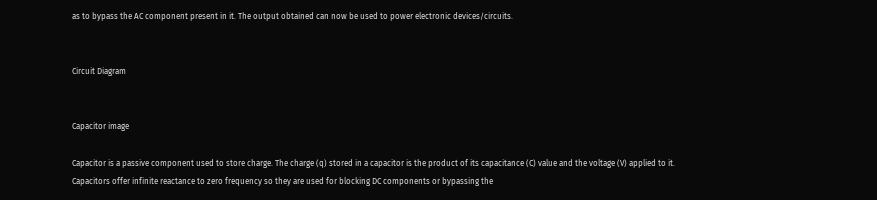as to bypass the AC component present in it. The output obtained can now be used to power electronic devices/circuits.


Circuit Diagram


Capacitor image

Capacitor is a passive component used to store charge. The charge (q) stored in a capacitor is the product of its capacitance (C) value and the voltage (V) applied to it. Capacitors offer infinite reactance to zero frequency so they are used for blocking DC components or bypassing the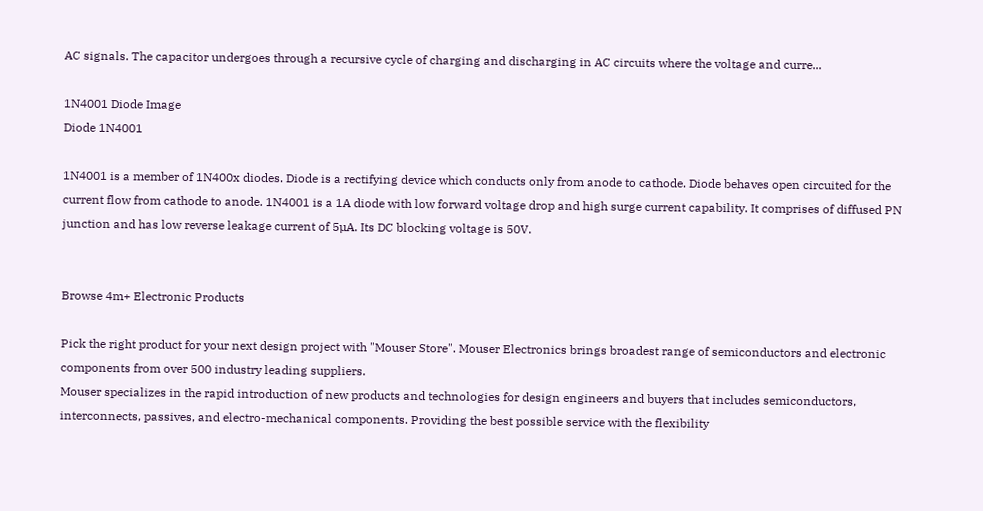AC signals. The capacitor undergoes through a recursive cycle of charging and discharging in AC circuits where the voltage and curre...

1N4001 Diode Image
Diode 1N4001

1N4001 is a member of 1N400x diodes. Diode is a rectifying device which conducts only from anode to cathode. Diode behaves open circuited for the current flow from cathode to anode. 1N4001 is a 1A diode with low forward voltage drop and high surge current capability. It comprises of diffused PN junction and has low reverse leakage current of 5µA. Its DC blocking voltage is 50V.


Browse 4m+ Electronic Products

Pick the right product for your next design project with "Mouser Store". Mouser Electronics brings broadest range of semiconductors and electronic components from over 500 industry leading suppliers.
Mouser specializes in the rapid introduction of new products and technologies for design engineers and buyers that includes semiconductors, interconnects, passives, and electro-mechanical components. Providing the best possible service with the flexibility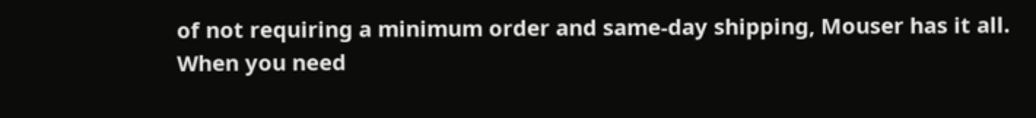of not requiring a minimum order and same-day shipping, Mouser has it all.
When you need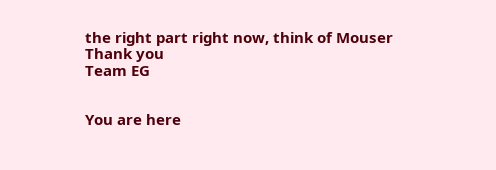the right part right now, think of Mouser
Thank you
Team EG


You are here